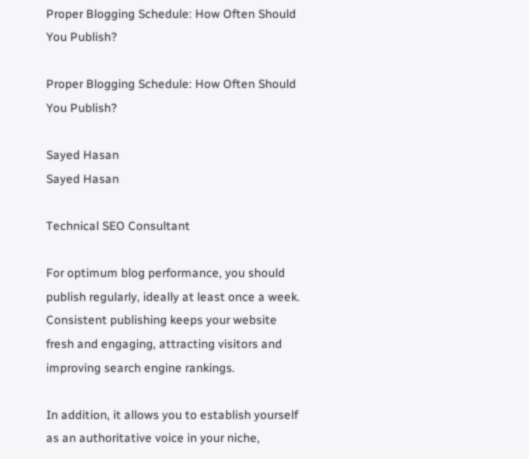Proper Blogging Schedule: How Often Should You Publish?

Proper Blogging Schedule: How Often Should You Publish?

Sayed Hasan
Sayed Hasan

Technical SEO Consultant

For optimum blog performance, you should publish regularly, ideally at least once a week. Consistent publishing keeps your website fresh and engaging, attracting visitors and improving search engine rankings.

In addition, it allows you to establish yourself as an authoritative voice in your niche,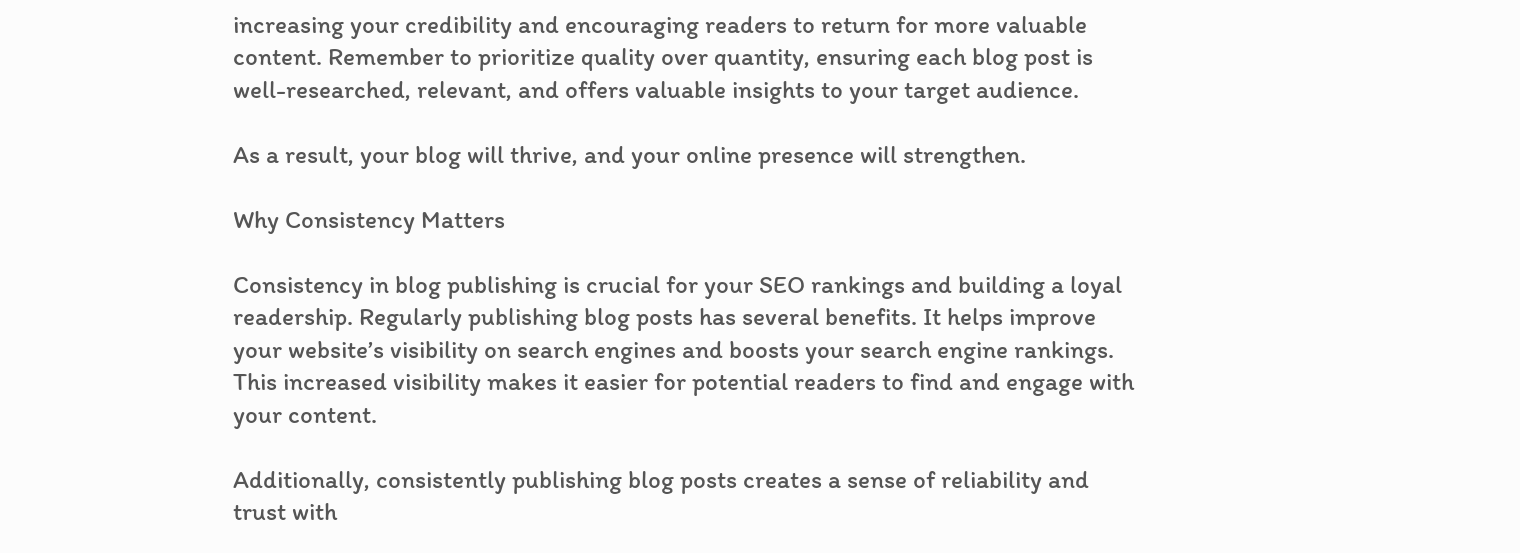increasing your credibility and encouraging readers to return for more valuable content. Remember to prioritize quality over quantity, ensuring each blog post is well-researched, relevant, and offers valuable insights to your target audience.

As a result, your blog will thrive, and your online presence will strengthen.

Why Consistency Matters

Consistency in blog publishing is crucial for your SEO rankings and building a loyal readership. Regularly publishing blog posts has several benefits. It helps improve your website’s visibility on search engines and boosts your search engine rankings. This increased visibility makes it easier for potential readers to find and engage with your content.

Additionally, consistently publishing blog posts creates a sense of reliability and trust with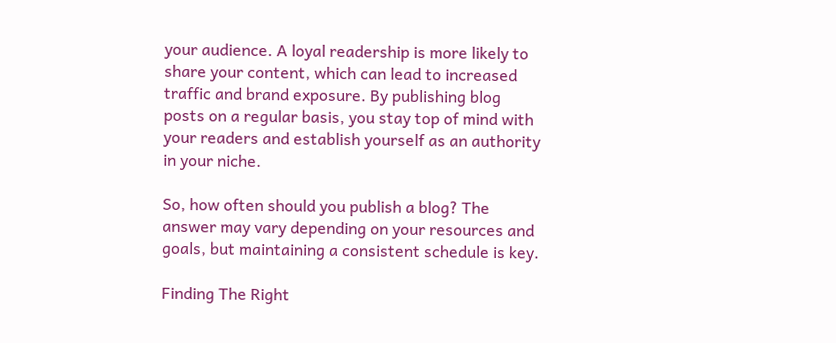your audience. A loyal readership is more likely to share your content, which can lead to increased traffic and brand exposure. By publishing blog posts on a regular basis, you stay top of mind with your readers and establish yourself as an authority in your niche.

So, how often should you publish a blog? The answer may vary depending on your resources and goals, but maintaining a consistent schedule is key.

Finding The Right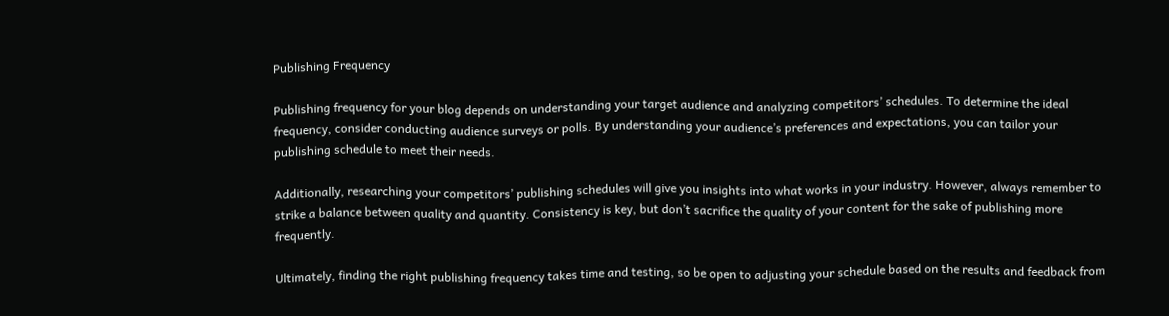Publishing Frequency

Publishing frequency for your blog depends on understanding your target audience and analyzing competitors’ schedules. To determine the ideal frequency, consider conducting audience surveys or polls. By understanding your audience’s preferences and expectations, you can tailor your publishing schedule to meet their needs.

Additionally, researching your competitors’ publishing schedules will give you insights into what works in your industry. However, always remember to strike a balance between quality and quantity. Consistency is key, but don’t sacrifice the quality of your content for the sake of publishing more frequently.

Ultimately, finding the right publishing frequency takes time and testing, so be open to adjusting your schedule based on the results and feedback from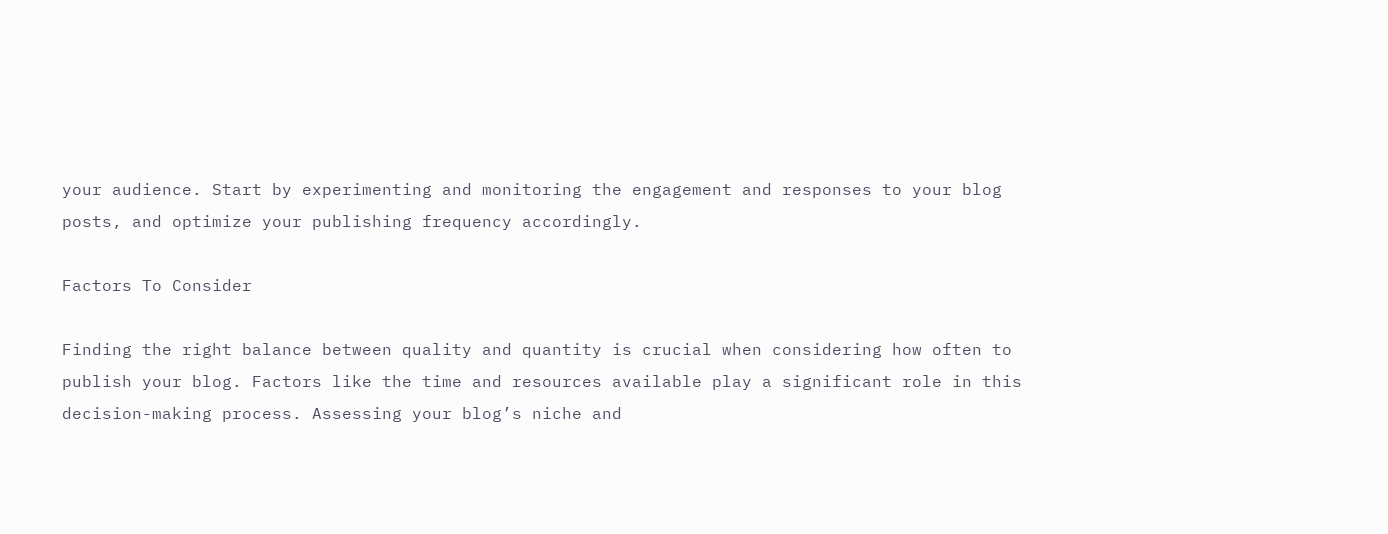your audience. Start by experimenting and monitoring the engagement and responses to your blog posts, and optimize your publishing frequency accordingly.

Factors To Consider

Finding the right balance between quality and quantity is crucial when considering how often to publish your blog. Factors like the time and resources available play a significant role in this decision-making process. Assessing your blog’s niche and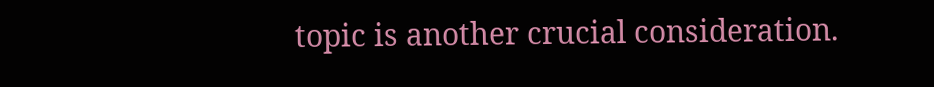topic is another crucial consideration.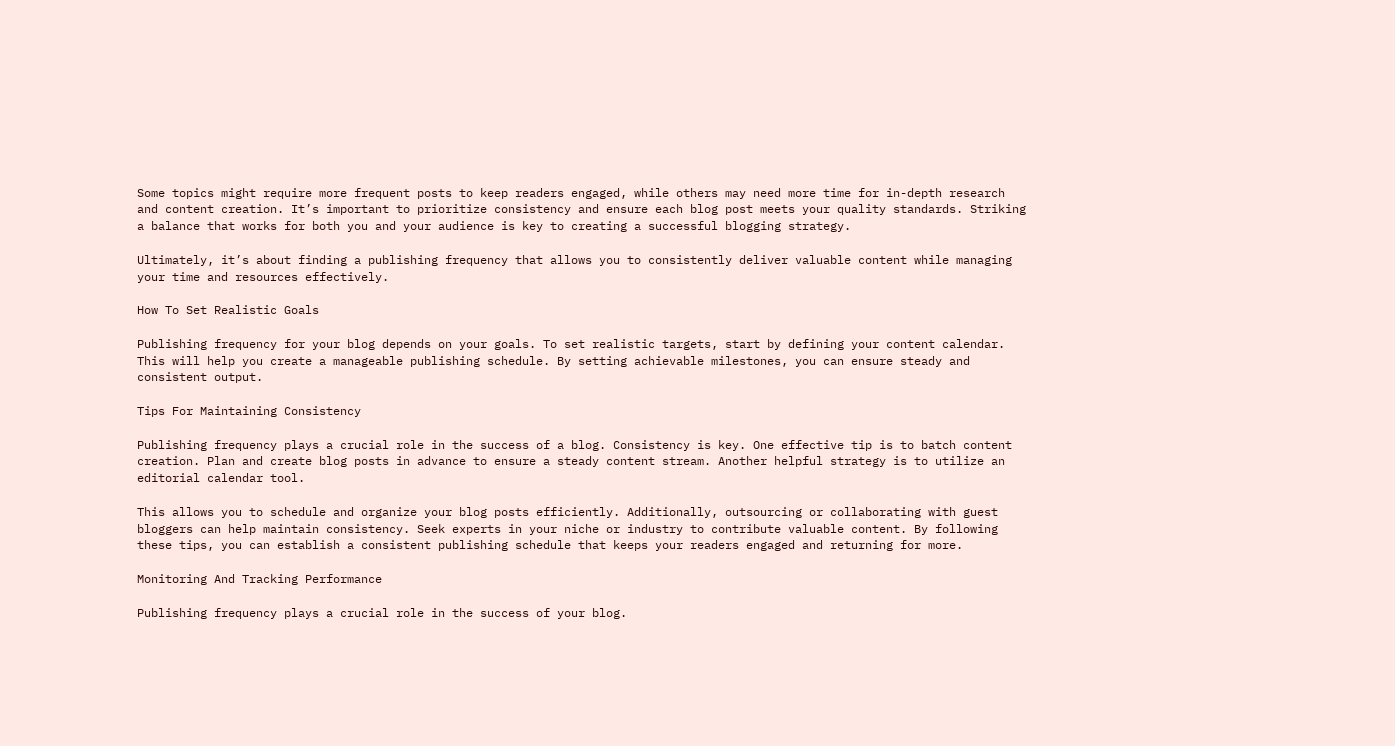Some topics might require more frequent posts to keep readers engaged, while others may need more time for in-depth research and content creation. It’s important to prioritize consistency and ensure each blog post meets your quality standards. Striking a balance that works for both you and your audience is key to creating a successful blogging strategy.

Ultimately, it’s about finding a publishing frequency that allows you to consistently deliver valuable content while managing your time and resources effectively.

How To Set Realistic Goals

Publishing frequency for your blog depends on your goals. To set realistic targets, start by defining your content calendar. This will help you create a manageable publishing schedule. By setting achievable milestones, you can ensure steady and consistent output.

Tips For Maintaining Consistency

Publishing frequency plays a crucial role in the success of a blog. Consistency is key. One effective tip is to batch content creation. Plan and create blog posts in advance to ensure a steady content stream. Another helpful strategy is to utilize an editorial calendar tool.

This allows you to schedule and organize your blog posts efficiently. Additionally, outsourcing or collaborating with guest bloggers can help maintain consistency. Seek experts in your niche or industry to contribute valuable content. By following these tips, you can establish a consistent publishing schedule that keeps your readers engaged and returning for more.

Monitoring And Tracking Performance

Publishing frequency plays a crucial role in the success of your blog.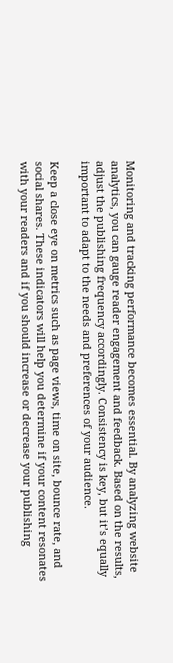Monitoring and tracking performance becomes essential. By analyzing website analytics, you can gauge reader engagement and feedback. Based on the results, adjust the publishing frequency accordingly. Consistency is key, but it’s equally important to adapt to the needs and preferences of your audience.

Keep a close eye on metrics such as page views, time on site, bounce rate, and social shares. These indicators will help you determine if your content resonates with your readers and if you should increase or decrease your publishing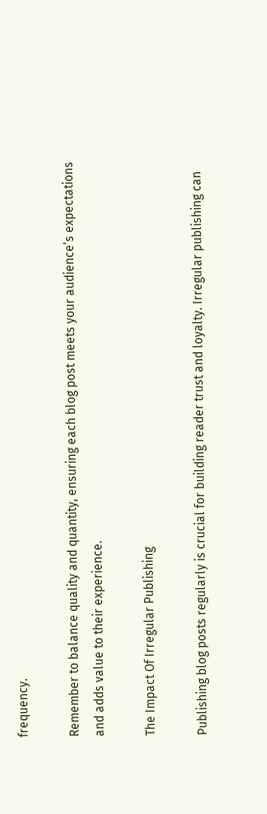frequency.

Remember to balance quality and quantity, ensuring each blog post meets your audience’s expectations and adds value to their experience.

The Impact Of Irregular Publishing

Publishing blog posts regularly is crucial for building reader trust and loyalty. Irregular publishing can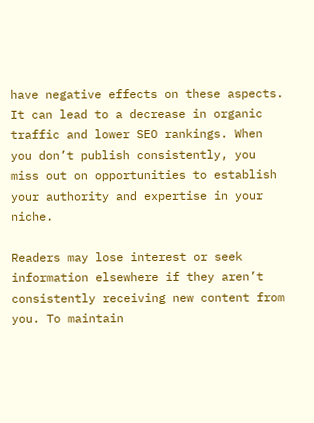have negative effects on these aspects. It can lead to a decrease in organic traffic and lower SEO rankings. When you don’t publish consistently, you miss out on opportunities to establish your authority and expertise in your niche.

Readers may lose interest or seek information elsewhere if they aren’t consistently receiving new content from you. To maintain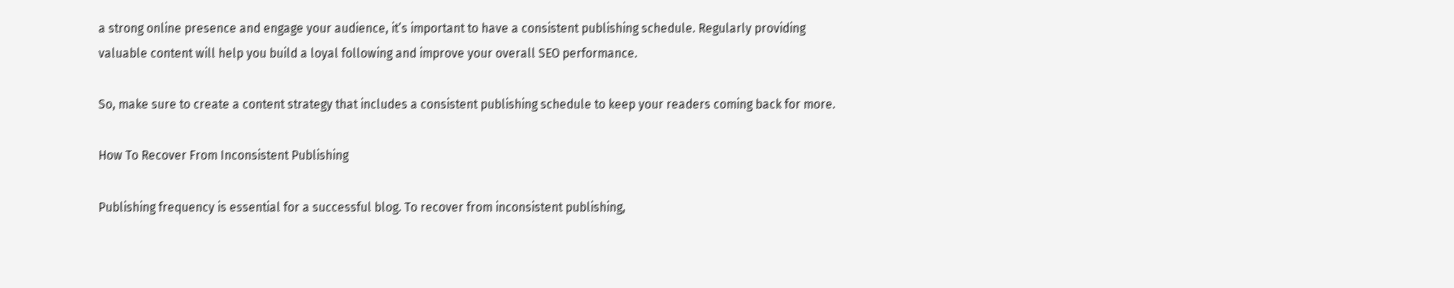a strong online presence and engage your audience, it’s important to have a consistent publishing schedule. Regularly providing valuable content will help you build a loyal following and improve your overall SEO performance.

So, make sure to create a content strategy that includes a consistent publishing schedule to keep your readers coming back for more.

How To Recover From Inconsistent Publishing

Publishing frequency is essential for a successful blog. To recover from inconsistent publishing,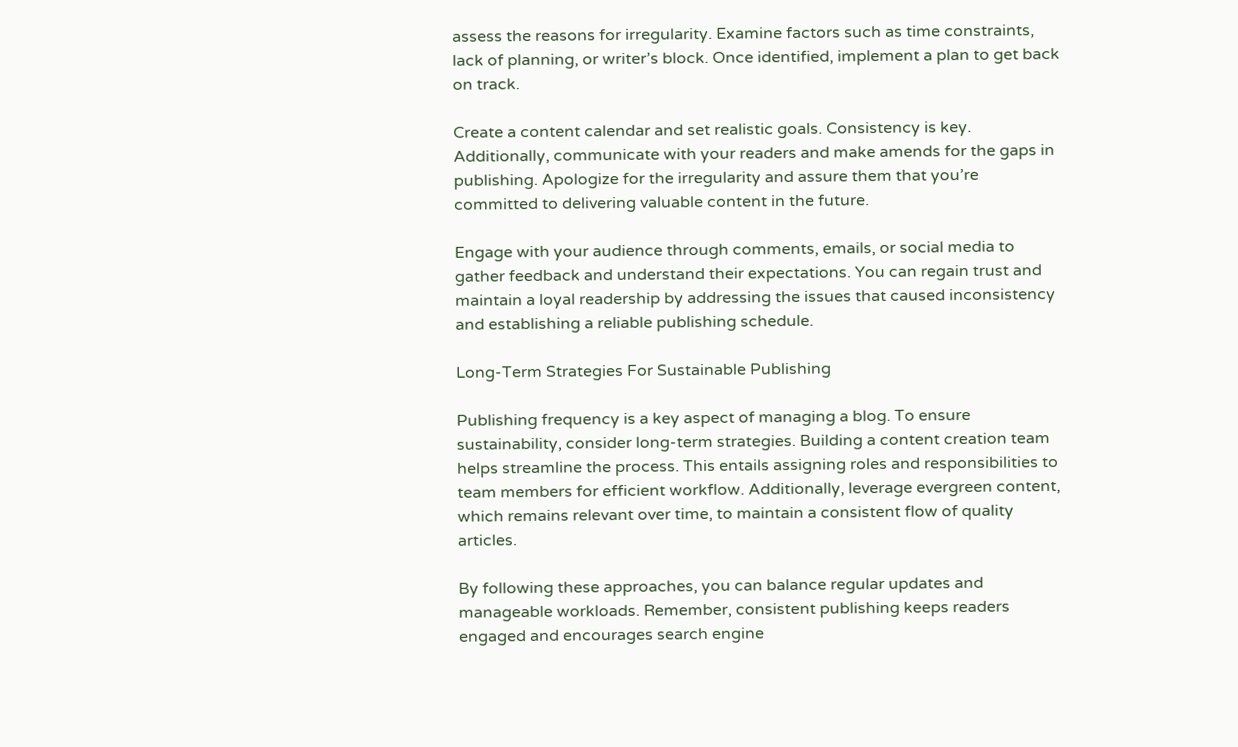assess the reasons for irregularity. Examine factors such as time constraints, lack of planning, or writer’s block. Once identified, implement a plan to get back on track.

Create a content calendar and set realistic goals. Consistency is key. Additionally, communicate with your readers and make amends for the gaps in publishing. Apologize for the irregularity and assure them that you’re committed to delivering valuable content in the future.

Engage with your audience through comments, emails, or social media to gather feedback and understand their expectations. You can regain trust and maintain a loyal readership by addressing the issues that caused inconsistency and establishing a reliable publishing schedule.

Long-Term Strategies For Sustainable Publishing

Publishing frequency is a key aspect of managing a blog. To ensure sustainability, consider long-term strategies. Building a content creation team helps streamline the process. This entails assigning roles and responsibilities to team members for efficient workflow. Additionally, leverage evergreen content, which remains relevant over time, to maintain a consistent flow of quality articles.

By following these approaches, you can balance regular updates and manageable workloads. Remember, consistent publishing keeps readers engaged and encourages search engine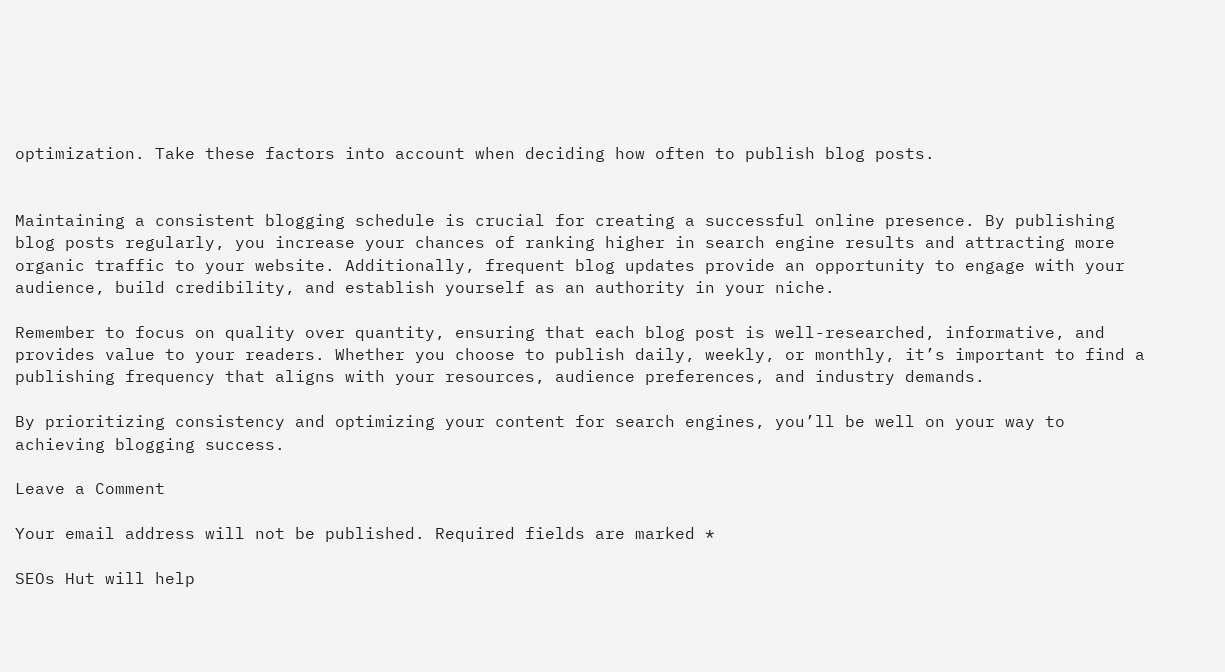optimization. Take these factors into account when deciding how often to publish blog posts.


Maintaining a consistent blogging schedule is crucial for creating a successful online presence. By publishing blog posts regularly, you increase your chances of ranking higher in search engine results and attracting more organic traffic to your website. Additionally, frequent blog updates provide an opportunity to engage with your audience, build credibility, and establish yourself as an authority in your niche.

Remember to focus on quality over quantity, ensuring that each blog post is well-researched, informative, and provides value to your readers. Whether you choose to publish daily, weekly, or monthly, it’s important to find a publishing frequency that aligns with your resources, audience preferences, and industry demands.

By prioritizing consistency and optimizing your content for search engines, you’ll be well on your way to achieving blogging success.

Leave a Comment

Your email address will not be published. Required fields are marked *

SEOs Hut will help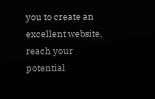you to create an excellent website, reach your potential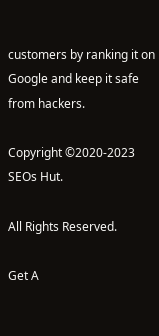customers by ranking it on Google and keep it safe from hackers.

Copyright ©2020-2023 SEOs Hut.

All Rights Reserved.

Get A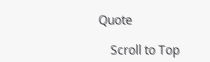Quote

    Scroll to Top